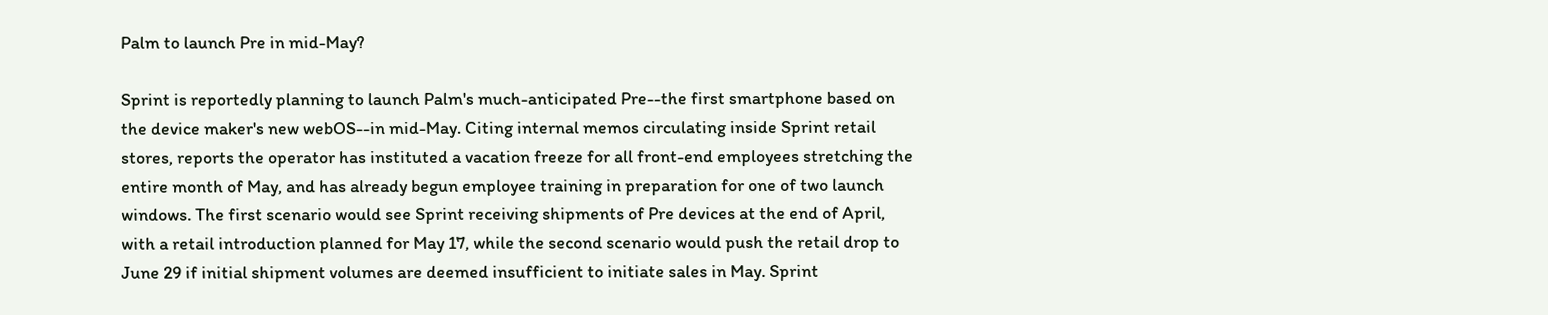Palm to launch Pre in mid-May?

Sprint is reportedly planning to launch Palm's much-anticipated Pre--the first smartphone based on the device maker's new webOS--in mid-May. Citing internal memos circulating inside Sprint retail stores, reports the operator has instituted a vacation freeze for all front-end employees stretching the entire month of May, and has already begun employee training in preparation for one of two launch windows. The first scenario would see Sprint receiving shipments of Pre devices at the end of April, with a retail introduction planned for May 17, while the second scenario would push the retail drop to June 29 if initial shipment volumes are deemed insufficient to initiate sales in May. Sprint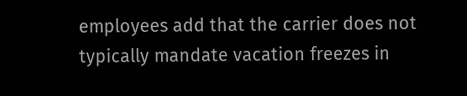employees add that the carrier does not typically mandate vacation freezes in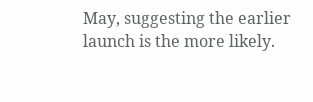May, suggesting the earlier launch is the more likely.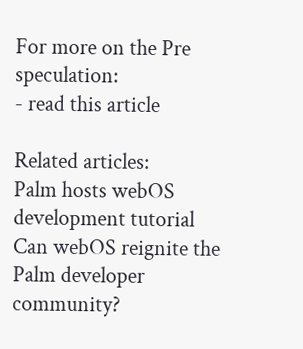For more on the Pre speculation:
- read this article

Related articles:
Palm hosts webOS development tutorial
Can webOS reignite the Palm developer community?